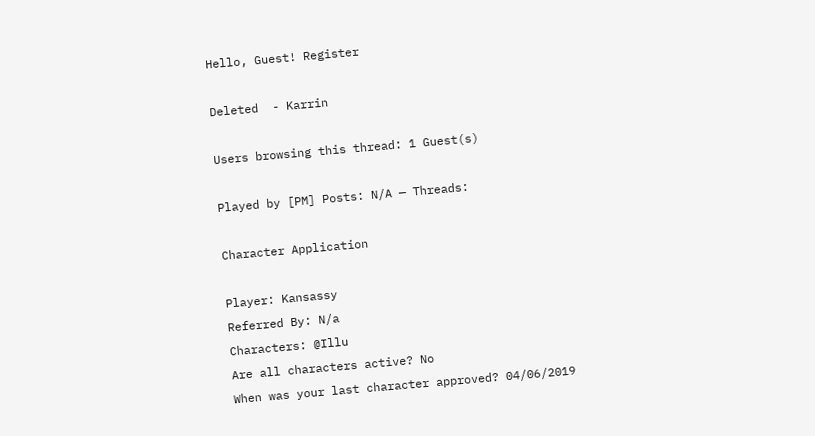Hello, Guest! Register

Deleted  - Karrin

Users browsing this thread: 1 Guest(s)

Played by [PM] Posts: N/A — Threads:

Character Application

Player: Kansassy
Referred By: N/a
Characters: @Illu
Are all characters active? No
When was your last character approved? 04/06/2019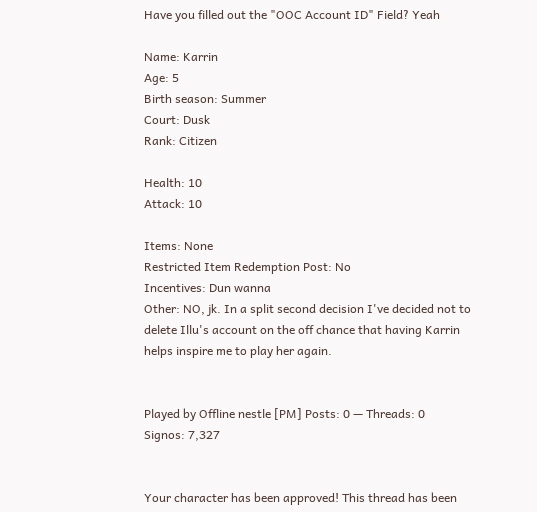Have you filled out the "OOC Account ID" Field? Yeah

Name: Karrin
Age: 5
Birth season: Summer
Court: Dusk
Rank: Citizen

Health: 10
Attack: 10

Items: None
Restricted Item Redemption Post: No
Incentives: Dun wanna
Other: NO, jk. In a split second decision I've decided not to delete Illu's account on the off chance that having Karrin helps inspire me to play her again.


Played by Offline nestle [PM] Posts: 0 — Threads: 0
Signos: 7,327


Your character has been approved! This thread has been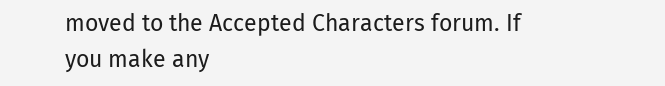moved to the Accepted Characters forum. If you make any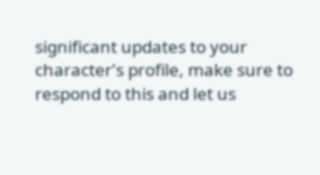significant updates to your character's profile, make sure to respond to this and let us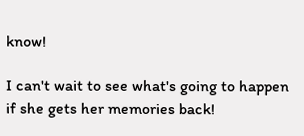know!

I can't wait to see what's going to happen if she gets her memories back!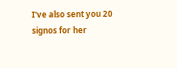I've also sent you 20 signos for her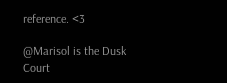reference. <3

@Marisol is the Dusk Court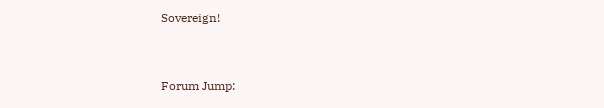Sovereign!


Forum Jump: